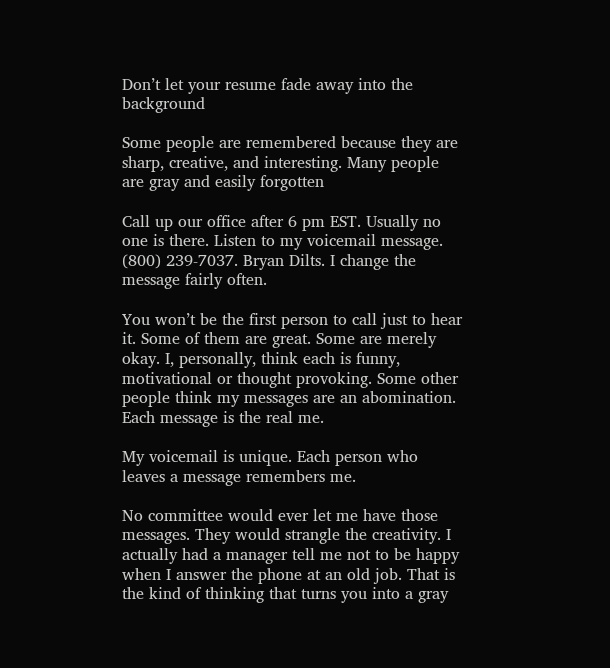Don’t let your resume fade away into the background

Some people are remembered because they are sharp, creative, and interesting. Many people are gray and easily forgotten

Call up our office after 6 pm EST. Usually no one is there. Listen to my voicemail message. (800) 239-7037. Bryan Dilts. I change the message fairly often.

You won’t be the first person to call just to hear it. Some of them are great. Some are merely okay. I, personally, think each is funny, motivational or thought provoking. Some other people think my messages are an abomination. Each message is the real me.

My voicemail is unique. Each person who leaves a message remembers me.

No committee would ever let me have those messages. They would strangle the creativity. I actually had a manager tell me not to be happy when I answer the phone at an old job. That is the kind of thinking that turns you into a gray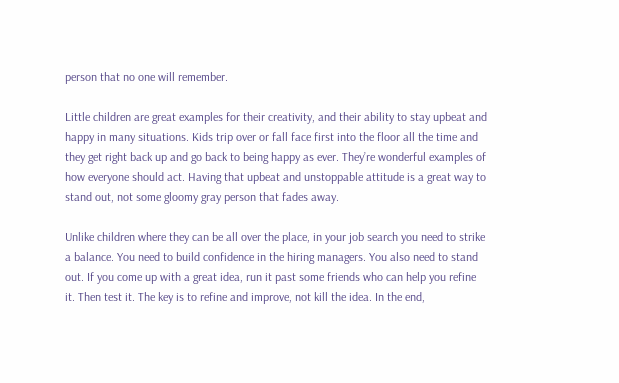person that no one will remember.

Little children are great examples for their creativity, and their ability to stay upbeat and happy in many situations. Kids trip over or fall face first into the floor all the time and they get right back up and go back to being happy as ever. They’re wonderful examples of how everyone should act. Having that upbeat and unstoppable attitude is a great way to stand out, not some gloomy gray person that fades away.

Unlike children where they can be all over the place, in your job search you need to strike a balance. You need to build confidence in the hiring managers. You also need to stand out. If you come up with a great idea, run it past some friends who can help you refine it. Then test it. The key is to refine and improve, not kill the idea. In the end,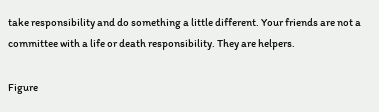take responsibility and do something a little different. Your friends are not a committee with a life or death responsibility. They are helpers.

Figure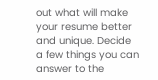out what will make your resume better and unique. Decide a few things you can answer to the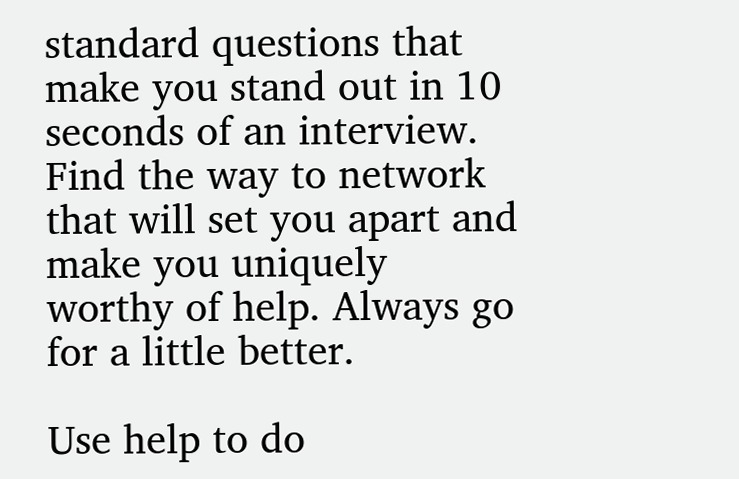standard questions that make you stand out in 10 seconds of an interview. Find the way to network that will set you apart and make you uniquely worthy of help. Always go for a little better.

Use help to do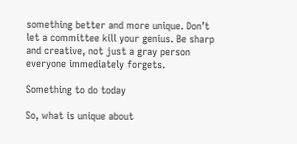something better and more unique. Don’t let a committee kill your genius. Be sharp and creative, not just a gray person everyone immediately forgets.

Something to do today

So, what is unique about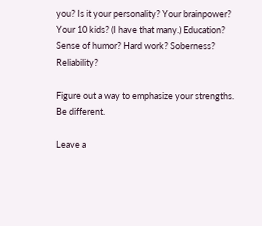you? Is it your personality? Your brainpower? Your 10 kids? (I have that many.) Education? Sense of humor? Hard work? Soberness? Reliability?

Figure out a way to emphasize your strengths. Be different.

Leave a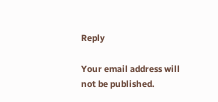Reply

Your email address will not be published.